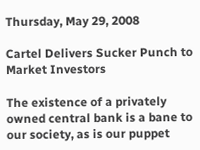Thursday, May 29, 2008

Cartel Delivers Sucker Punch to Market Investors

The existence of a privately owned central bank is a bane to our society, as is our puppet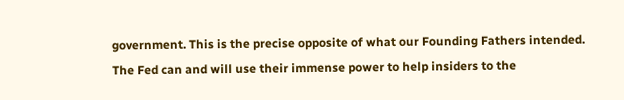government. This is the precise opposite of what our Founding Fathers intended. The Fed can and will use their immense power to help insiders to the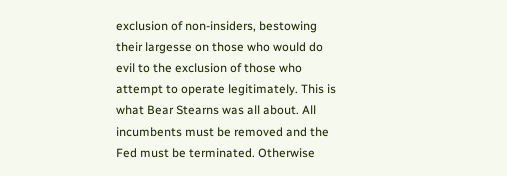exclusion of non-insiders, bestowing their largesse on those who would do evil to the exclusion of those who attempt to operate legitimately. This is what Bear Stearns was all about. All incumbents must be removed and the Fed must be terminated. Otherwise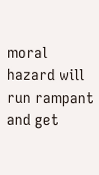moral hazard will run rampant and get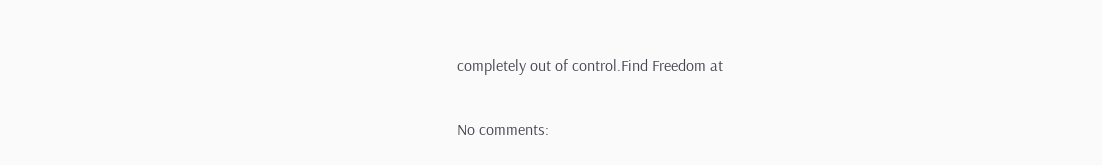completely out of control.Find Freedom at

No comments: